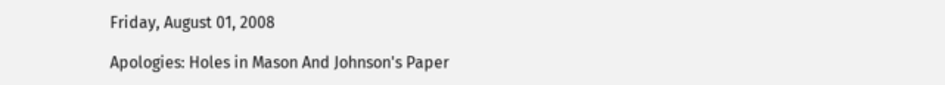Friday, August 01, 2008

Apologies: Holes in Mason And Johnson's Paper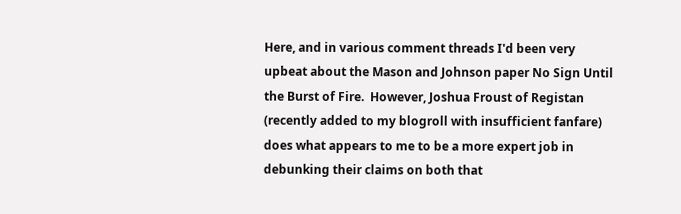Here, and in various comment threads I'd been very upbeat about the Mason and Johnson paper No Sign Until the Burst of Fire.  However, Joshua Froust of Registan (recently added to my blogroll with insufficient fanfare) does what appears to me to be a more expert job in debunking their claims on both that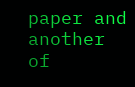paper and another of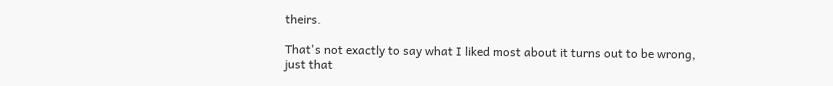theirs.

That's not exactly to say what I liked most about it turns out to be wrong, just that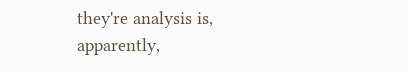they're analysis is, apparently,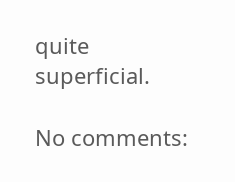quite superficial.

No comments: